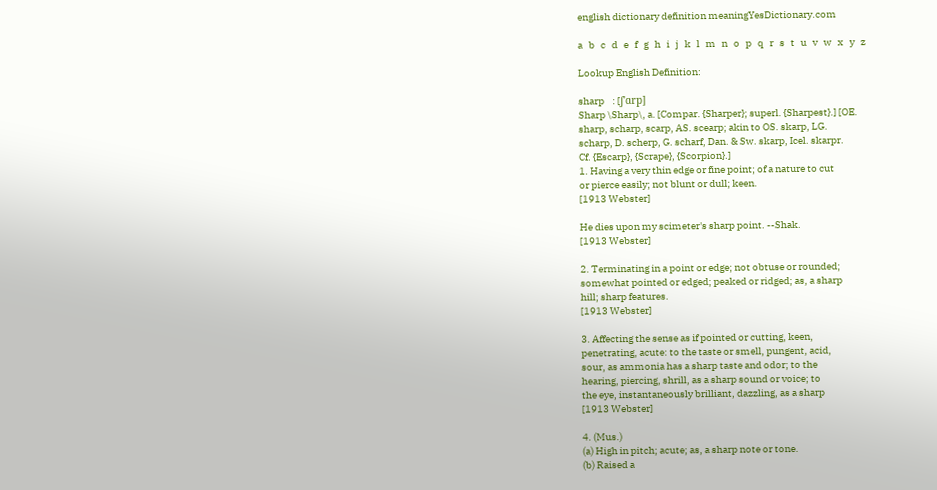english dictionary definition meaningYesDictionary.com

a   b   c   d   e   f   g   h   i   j   k   l   m   n   o   p   q   r   s   t   u   v   w   x   y   z

Lookup English Definition:

sharp    : [ʃ'ɑrp]
Sharp \Sharp\, a. [Compar. {Sharper}; superl. {Sharpest}.] [OE.
sharp, scharp, scarp, AS. scearp; akin to OS. skarp, LG.
scharp, D. scherp, G. scharf, Dan. & Sw. skarp, Icel. skarpr.
Cf. {Escarp}, {Scrape}, {Scorpion}.]
1. Having a very thin edge or fine point; of a nature to cut
or pierce easily; not blunt or dull; keen.
[1913 Webster]

He dies upon my scimeter's sharp point. --Shak.
[1913 Webster]

2. Terminating in a point or edge; not obtuse or rounded;
somewhat pointed or edged; peaked or ridged; as, a sharp
hill; sharp features.
[1913 Webster]

3. Affecting the sense as if pointed or cutting, keen,
penetrating, acute: to the taste or smell, pungent, acid,
sour, as ammonia has a sharp taste and odor; to the
hearing, piercing, shrill, as a sharp sound or voice; to
the eye, instantaneously brilliant, dazzling, as a sharp
[1913 Webster]

4. (Mus.)
(a) High in pitch; acute; as, a sharp note or tone.
(b) Raised a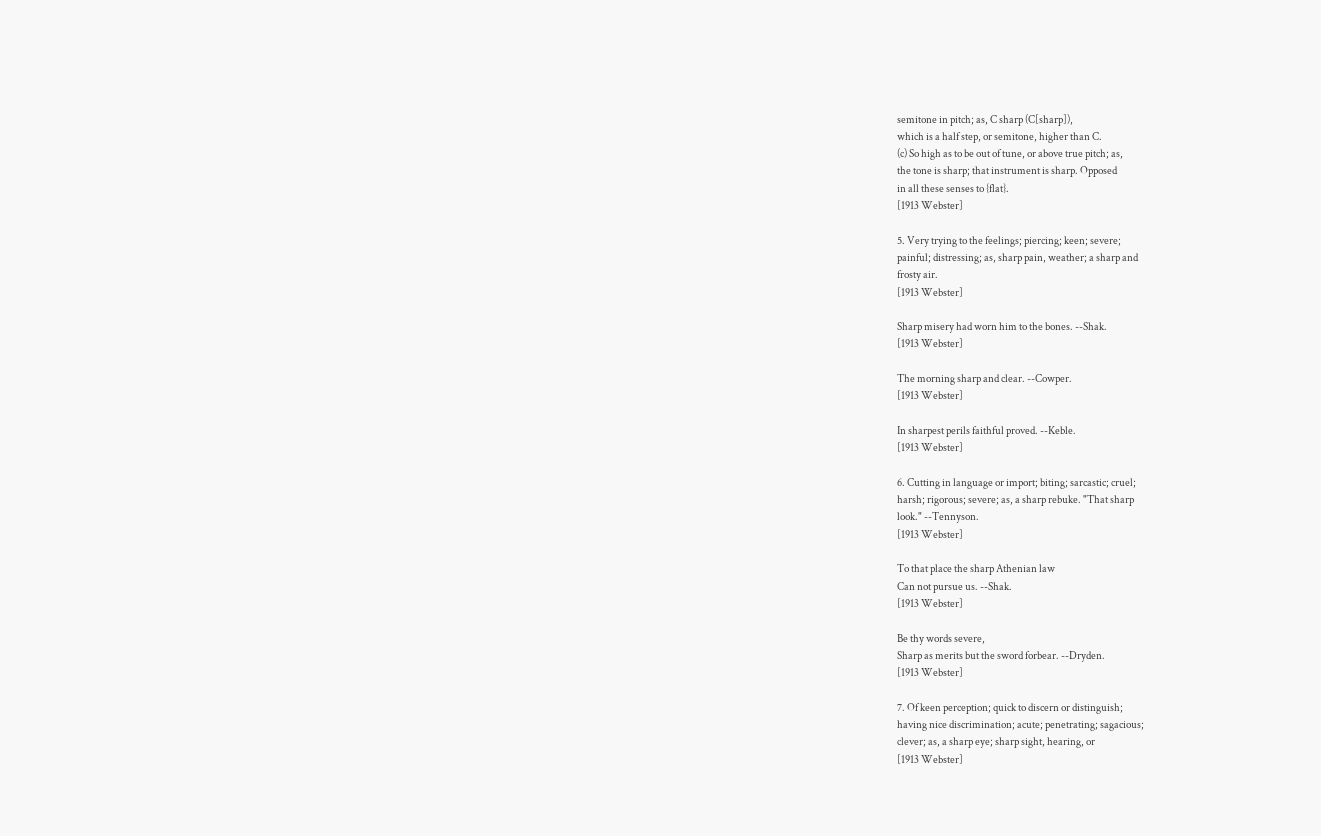semitone in pitch; as, C sharp (C[sharp]),
which is a half step, or semitone, higher than C.
(c) So high as to be out of tune, or above true pitch; as,
the tone is sharp; that instrument is sharp. Opposed
in all these senses to {flat}.
[1913 Webster]

5. Very trying to the feelings; piercing; keen; severe;
painful; distressing; as, sharp pain, weather; a sharp and
frosty air.
[1913 Webster]

Sharp misery had worn him to the bones. --Shak.
[1913 Webster]

The morning sharp and clear. --Cowper.
[1913 Webster]

In sharpest perils faithful proved. --Keble.
[1913 Webster]

6. Cutting in language or import; biting; sarcastic; cruel;
harsh; rigorous; severe; as, a sharp rebuke. "That sharp
look." --Tennyson.
[1913 Webster]

To that place the sharp Athenian law
Can not pursue us. --Shak.
[1913 Webster]

Be thy words severe,
Sharp as merits but the sword forbear. --Dryden.
[1913 Webster]

7. Of keen perception; quick to discern or distinguish;
having nice discrimination; acute; penetrating; sagacious;
clever; as, a sharp eye; sharp sight, hearing, or
[1913 Webster]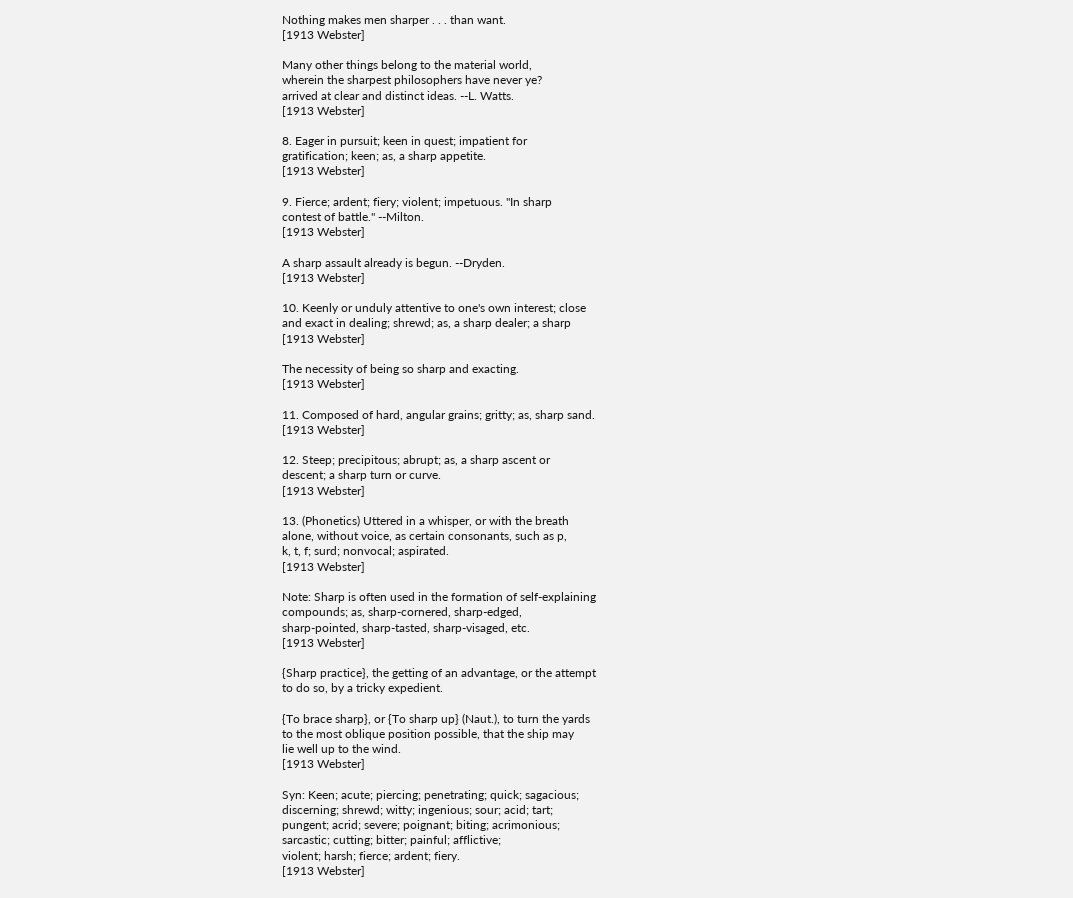Nothing makes men sharper . . . than want.
[1913 Webster]

Many other things belong to the material world,
wherein the sharpest philosophers have never ye?
arrived at clear and distinct ideas. --L. Watts.
[1913 Webster]

8. Eager in pursuit; keen in quest; impatient for
gratification; keen; as, a sharp appetite.
[1913 Webster]

9. Fierce; ardent; fiery; violent; impetuous. "In sharp
contest of battle." --Milton.
[1913 Webster]

A sharp assault already is begun. --Dryden.
[1913 Webster]

10. Keenly or unduly attentive to one's own interest; close
and exact in dealing; shrewd; as, a sharp dealer; a sharp
[1913 Webster]

The necessity of being so sharp and exacting.
[1913 Webster]

11. Composed of hard, angular grains; gritty; as, sharp sand.
[1913 Webster]

12. Steep; precipitous; abrupt; as, a sharp ascent or
descent; a sharp turn or curve.
[1913 Webster]

13. (Phonetics) Uttered in a whisper, or with the breath
alone, without voice, as certain consonants, such as p,
k, t, f; surd; nonvocal; aspirated.
[1913 Webster]

Note: Sharp is often used in the formation of self-explaining
compounds; as, sharp-cornered, sharp-edged,
sharp-pointed, sharp-tasted, sharp-visaged, etc.
[1913 Webster]

{Sharp practice}, the getting of an advantage, or the attempt
to do so, by a tricky expedient.

{To brace sharp}, or {To sharp up} (Naut.), to turn the yards
to the most oblique position possible, that the ship may
lie well up to the wind.
[1913 Webster]

Syn: Keen; acute; piercing; penetrating; quick; sagacious;
discerning; shrewd; witty; ingenious; sour; acid; tart;
pungent; acrid; severe; poignant; biting; acrimonious;
sarcastic; cutting; bitter; painful; afflictive;
violent; harsh; fierce; ardent; fiery.
[1913 Webster]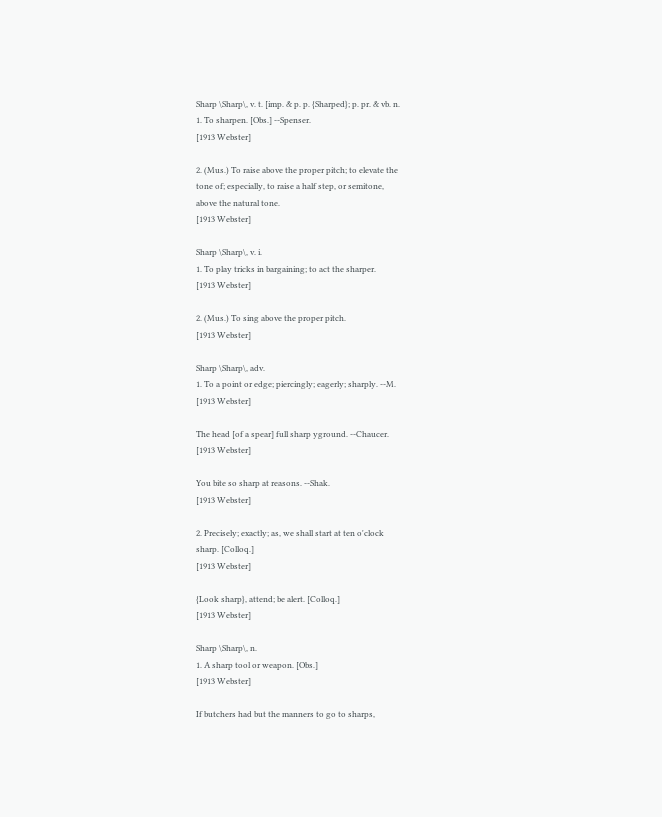Sharp \Sharp\, v. t. [imp. & p. p. {Sharped}; p. pr. & vb. n.
1. To sharpen. [Obs.] --Spenser.
[1913 Webster]

2. (Mus.) To raise above the proper pitch; to elevate the
tone of; especially, to raise a half step, or semitone,
above the natural tone.
[1913 Webster]

Sharp \Sharp\, v. i.
1. To play tricks in bargaining; to act the sharper.
[1913 Webster]

2. (Mus.) To sing above the proper pitch.
[1913 Webster]

Sharp \Sharp\, adv.
1. To a point or edge; piercingly; eagerly; sharply. --M.
[1913 Webster]

The head [of a spear] full sharp yground. --Chaucer.
[1913 Webster]

You bite so sharp at reasons. --Shak.
[1913 Webster]

2. Precisely; exactly; as, we shall start at ten o'clock
sharp. [Colloq.]
[1913 Webster]

{Look sharp}, attend; be alert. [Colloq.]
[1913 Webster]

Sharp \Sharp\, n.
1. A sharp tool or weapon. [Obs.]
[1913 Webster]

If butchers had but the manners to go to sharps,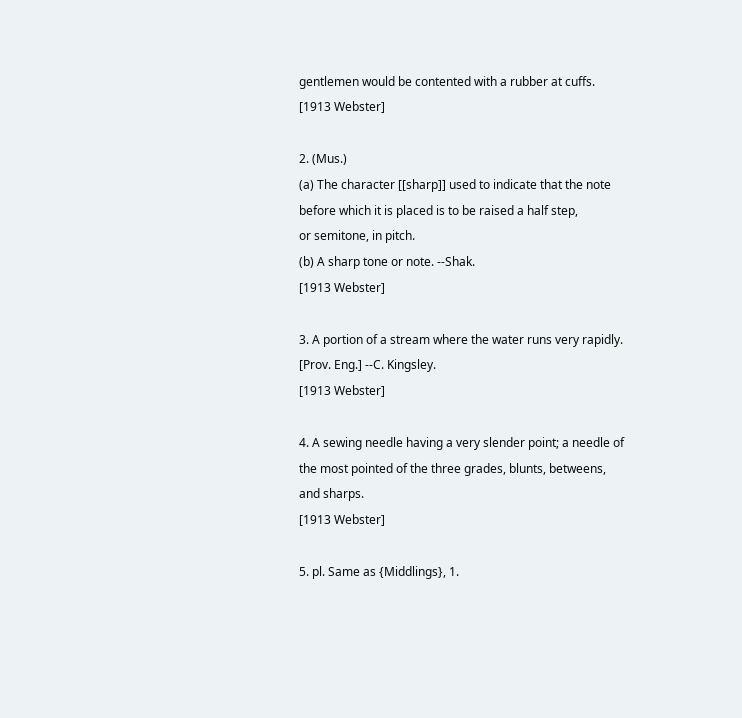gentlemen would be contented with a rubber at cuffs.
[1913 Webster]

2. (Mus.)
(a) The character [[sharp]] used to indicate that the note
before which it is placed is to be raised a half step,
or semitone, in pitch.
(b) A sharp tone or note. --Shak.
[1913 Webster]

3. A portion of a stream where the water runs very rapidly.
[Prov. Eng.] --C. Kingsley.
[1913 Webster]

4. A sewing needle having a very slender point; a needle of
the most pointed of the three grades, blunts, betweens,
and sharps.
[1913 Webster]

5. pl. Same as {Middlings}, 1.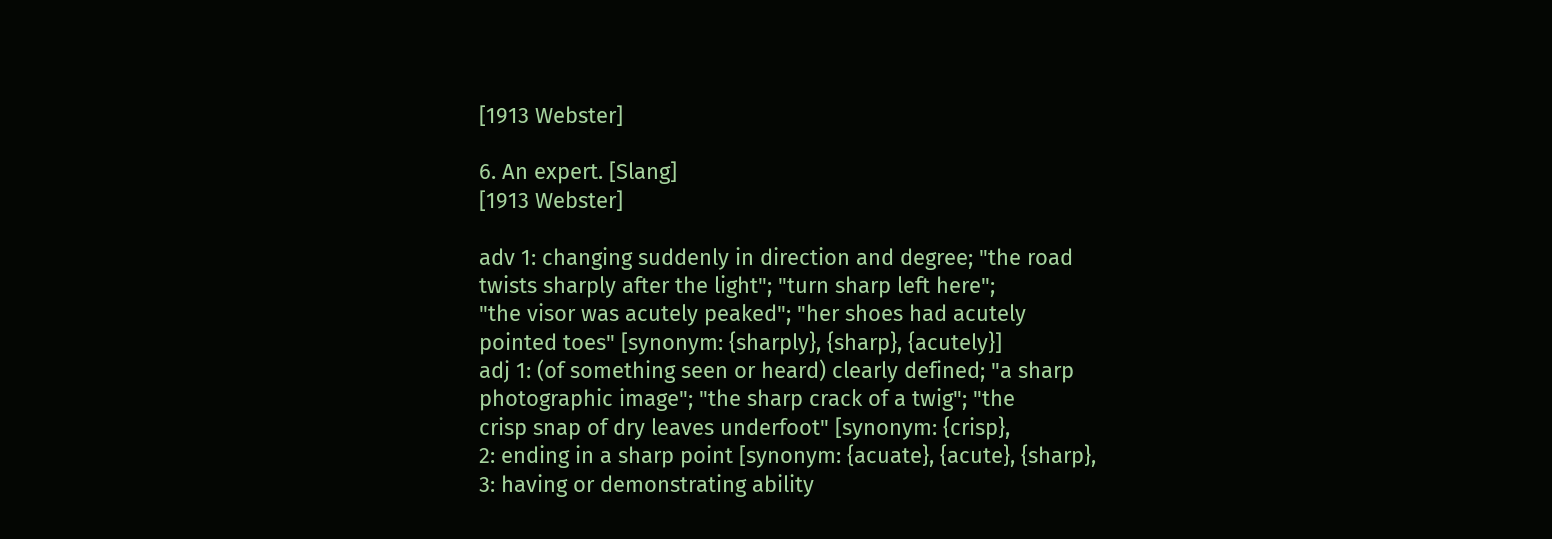[1913 Webster]

6. An expert. [Slang]
[1913 Webster]

adv 1: changing suddenly in direction and degree; "the road
twists sharply after the light"; "turn sharp left here";
"the visor was acutely peaked"; "her shoes had acutely
pointed toes" [synonym: {sharply}, {sharp}, {acutely}]
adj 1: (of something seen or heard) clearly defined; "a sharp
photographic image"; "the sharp crack of a twig"; "the
crisp snap of dry leaves underfoot" [synonym: {crisp},
2: ending in a sharp point [synonym: {acuate}, {acute}, {sharp},
3: having or demonstrating ability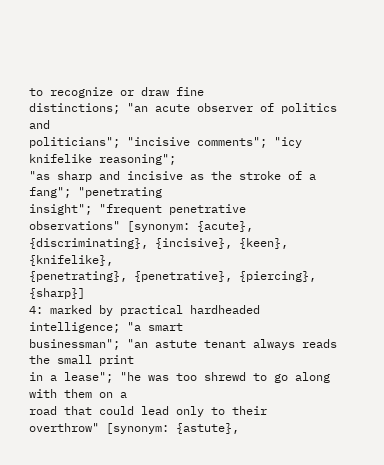to recognize or draw fine
distinctions; "an acute observer of politics and
politicians"; "incisive comments"; "icy knifelike reasoning";
"as sharp and incisive as the stroke of a fang"; "penetrating
insight"; "frequent penetrative observations" [synonym: {acute},
{discriminating}, {incisive}, {keen}, {knifelike},
{penetrating}, {penetrative}, {piercing}, {sharp}]
4: marked by practical hardheaded intelligence; "a smart
businessman"; "an astute tenant always reads the small print
in a lease"; "he was too shrewd to go along with them on a
road that could lead only to their overthrow" [synonym: {astute},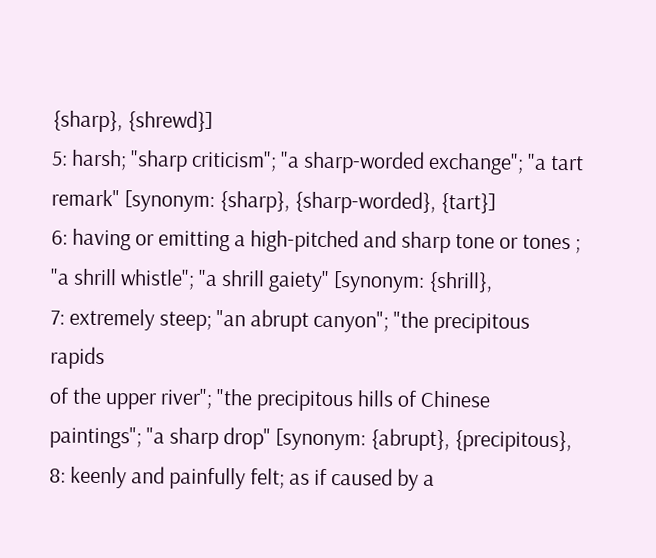{sharp}, {shrewd}]
5: harsh; "sharp criticism"; "a sharp-worded exchange"; "a tart
remark" [synonym: {sharp}, {sharp-worded}, {tart}]
6: having or emitting a high-pitched and sharp tone or tones ;
"a shrill whistle"; "a shrill gaiety" [synonym: {shrill},
7: extremely steep; "an abrupt canyon"; "the precipitous rapids
of the upper river"; "the precipitous hills of Chinese
paintings"; "a sharp drop" [synonym: {abrupt}, {precipitous},
8: keenly and painfully felt; as if caused by a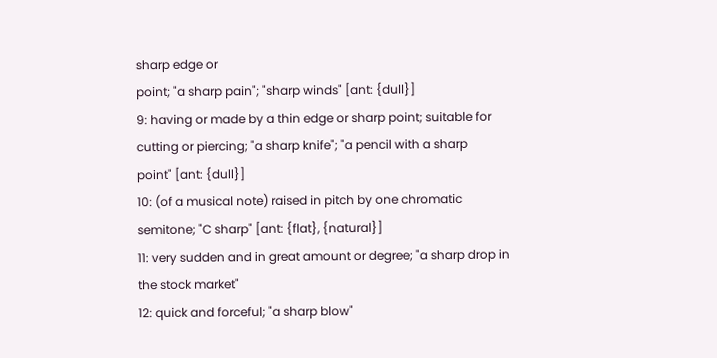sharp edge or
point; "a sharp pain"; "sharp winds" [ant: {dull}]
9: having or made by a thin edge or sharp point; suitable for
cutting or piercing; "a sharp knife"; "a pencil with a sharp
point" [ant: {dull}]
10: (of a musical note) raised in pitch by one chromatic
semitone; "C sharp" [ant: {flat}, {natural}]
11: very sudden and in great amount or degree; "a sharp drop in
the stock market"
12: quick and forceful; "a sharp blow"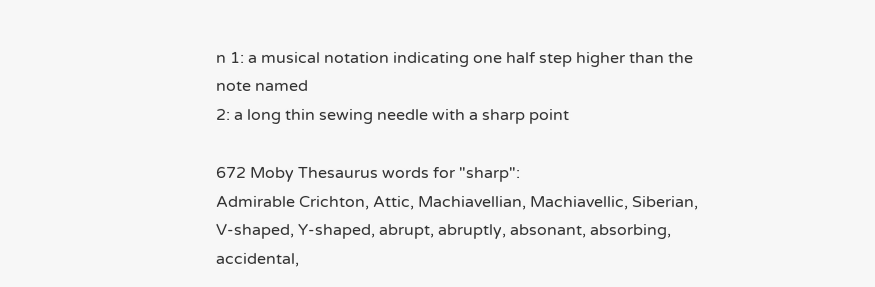n 1: a musical notation indicating one half step higher than the
note named
2: a long thin sewing needle with a sharp point

672 Moby Thesaurus words for "sharp":
Admirable Crichton, Attic, Machiavellian, Machiavellic, Siberian,
V-shaped, Y-shaped, abrupt, abruptly, absonant, absorbing,
accidental,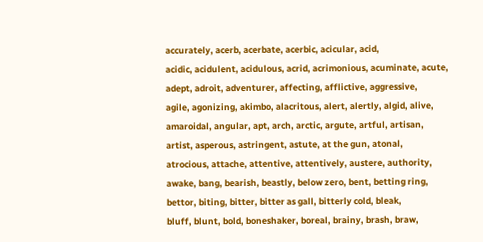accurately, acerb, acerbate, acerbic, acicular, acid,
acidic, acidulent, acidulous, acrid, acrimonious, acuminate, acute,
adept, adroit, adventurer, affecting, afflictive, aggressive,
agile, agonizing, akimbo, alacritous, alert, alertly, algid, alive,
amaroidal, angular, apt, arch, arctic, argute, artful, artisan,
artist, asperous, astringent, astute, at the gun, atonal,
atrocious, attache, attentive, attentively, austere, authority,
awake, bang, bearish, beastly, below zero, bent, betting ring,
bettor, biting, bitter, bitter as gall, bitterly cold, bleak,
bluff, blunt, bold, boneshaker, boreal, brainy, brash, braw,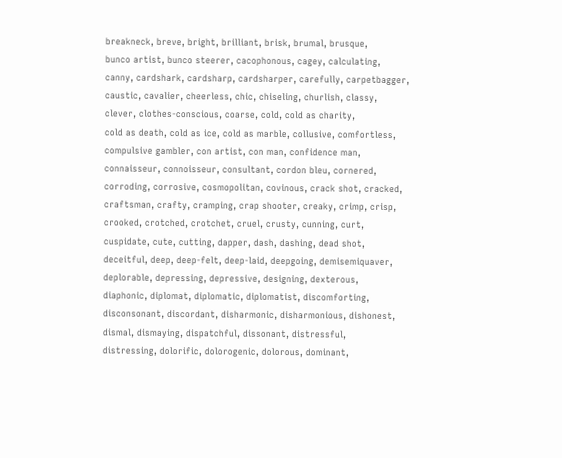breakneck, breve, bright, brilliant, brisk, brumal, brusque,
bunco artist, bunco steerer, cacophonous, cagey, calculating,
canny, cardshark, cardsharp, cardsharper, carefully, carpetbagger,
caustic, cavalier, cheerless, chic, chiseling, churlish, classy,
clever, clothes-conscious, coarse, cold, cold as charity,
cold as death, cold as ice, cold as marble, collusive, comfortless,
compulsive gambler, con artist, con man, confidence man,
connaisseur, connoisseur, consultant, cordon bleu, cornered,
corroding, corrosive, cosmopolitan, covinous, crack shot, cracked,
craftsman, crafty, cramping, crap shooter, creaky, crimp, crisp,
crooked, crotched, crotchet, cruel, crusty, cunning, curt,
cuspidate, cute, cutting, dapper, dash, dashing, dead shot,
deceitful, deep, deep-felt, deep-laid, deepgoing, demisemiquaver,
deplorable, depressing, depressive, designing, dexterous,
diaphonic, diplomat, diplomatic, diplomatist, discomforting,
disconsonant, discordant, disharmonic, disharmonious, dishonest,
dismal, dismaying, dispatchful, dissonant, distressful,
distressing, dolorific, dolorogenic, dolorous, dominant,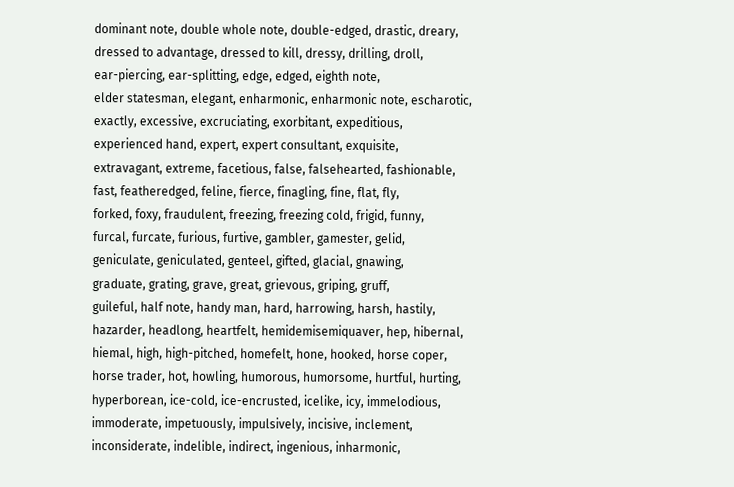dominant note, double whole note, double-edged, drastic, dreary,
dressed to advantage, dressed to kill, dressy, drilling, droll,
ear-piercing, ear-splitting, edge, edged, eighth note,
elder statesman, elegant, enharmonic, enharmonic note, escharotic,
exactly, excessive, excruciating, exorbitant, expeditious,
experienced hand, expert, expert consultant, exquisite,
extravagant, extreme, facetious, false, falsehearted, fashionable,
fast, featheredged, feline, fierce, finagling, fine, flat, fly,
forked, foxy, fraudulent, freezing, freezing cold, frigid, funny,
furcal, furcate, furious, furtive, gambler, gamester, gelid,
geniculate, geniculated, genteel, gifted, glacial, gnawing,
graduate, grating, grave, great, grievous, griping, gruff,
guileful, half note, handy man, hard, harrowing, harsh, hastily,
hazarder, headlong, heartfelt, hemidemisemiquaver, hep, hibernal,
hiemal, high, high-pitched, homefelt, hone, hooked, horse coper,
horse trader, hot, howling, humorous, humorsome, hurtful, hurting,
hyperborean, ice-cold, ice-encrusted, icelike, icy, immelodious,
immoderate, impetuously, impulsively, incisive, inclement,
inconsiderate, indelible, indirect, ingenious, inharmonic,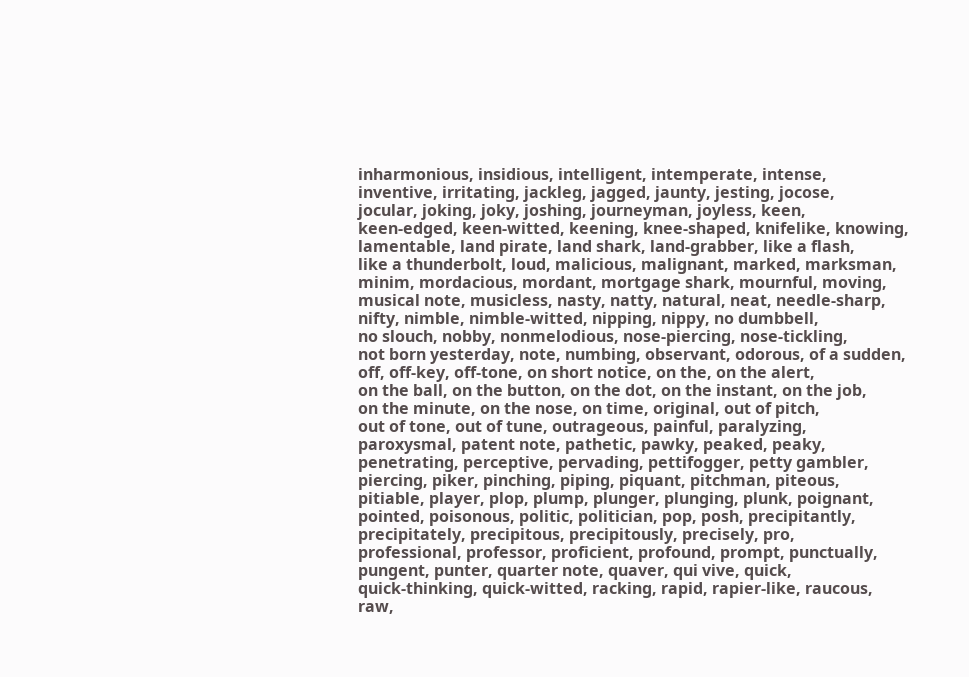inharmonious, insidious, intelligent, intemperate, intense,
inventive, irritating, jackleg, jagged, jaunty, jesting, jocose,
jocular, joking, joky, joshing, journeyman, joyless, keen,
keen-edged, keen-witted, keening, knee-shaped, knifelike, knowing,
lamentable, land pirate, land shark, land-grabber, like a flash,
like a thunderbolt, loud, malicious, malignant, marked, marksman,
minim, mordacious, mordant, mortgage shark, mournful, moving,
musical note, musicless, nasty, natty, natural, neat, needle-sharp,
nifty, nimble, nimble-witted, nipping, nippy, no dumbbell,
no slouch, nobby, nonmelodious, nose-piercing, nose-tickling,
not born yesterday, note, numbing, observant, odorous, of a sudden,
off, off-key, off-tone, on short notice, on the, on the alert,
on the ball, on the button, on the dot, on the instant, on the job,
on the minute, on the nose, on time, original, out of pitch,
out of tone, out of tune, outrageous, painful, paralyzing,
paroxysmal, patent note, pathetic, pawky, peaked, peaky,
penetrating, perceptive, pervading, pettifogger, petty gambler,
piercing, piker, pinching, piping, piquant, pitchman, piteous,
pitiable, player, plop, plump, plunger, plunging, plunk, poignant,
pointed, poisonous, politic, politician, pop, posh, precipitantly,
precipitately, precipitous, precipitously, precisely, pro,
professional, professor, proficient, profound, prompt, punctually,
pungent, punter, quarter note, quaver, qui vive, quick,
quick-thinking, quick-witted, racking, rapid, rapier-like, raucous,
raw,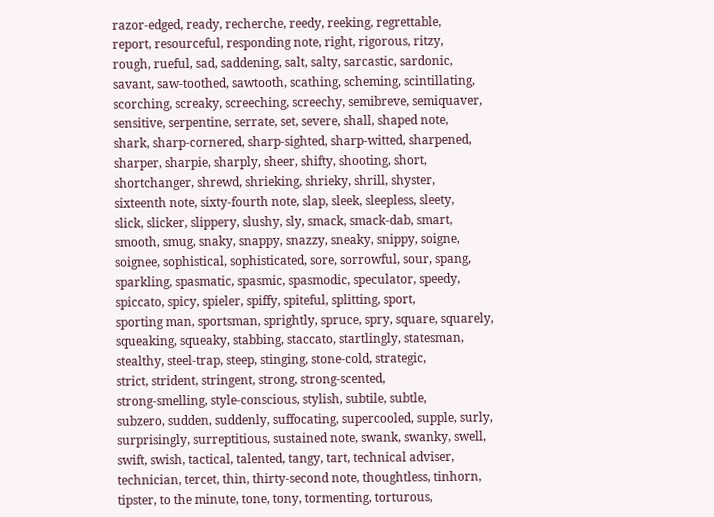razor-edged, ready, recherche, reedy, reeking, regrettable,
report, resourceful, responding note, right, rigorous, ritzy,
rough, rueful, sad, saddening, salt, salty, sarcastic, sardonic,
savant, saw-toothed, sawtooth, scathing, scheming, scintillating,
scorching, screaky, screeching, screechy, semibreve, semiquaver,
sensitive, serpentine, serrate, set, severe, shall, shaped note,
shark, sharp-cornered, sharp-sighted, sharp-witted, sharpened,
sharper, sharpie, sharply, sheer, shifty, shooting, short,
shortchanger, shrewd, shrieking, shrieky, shrill, shyster,
sixteenth note, sixty-fourth note, slap, sleek, sleepless, sleety,
slick, slicker, slippery, slushy, sly, smack, smack-dab, smart,
smooth, smug, snaky, snappy, snazzy, sneaky, snippy, soigne,
soignee, sophistical, sophisticated, sore, sorrowful, sour, spang,
sparkling, spasmatic, spasmic, spasmodic, speculator, speedy,
spiccato, spicy, spieler, spiffy, spiteful, splitting, sport,
sporting man, sportsman, sprightly, spruce, spry, square, squarely,
squeaking, squeaky, stabbing, staccato, startlingly, statesman,
stealthy, steel-trap, steep, stinging, stone-cold, strategic,
strict, strident, stringent, strong, strong-scented,
strong-smelling, style-conscious, stylish, subtile, subtle,
subzero, sudden, suddenly, suffocating, supercooled, supple, surly,
surprisingly, surreptitious, sustained note, swank, swanky, swell,
swift, swish, tactical, talented, tangy, tart, technical adviser,
technician, tercet, thin, thirty-second note, thoughtless, tinhorn,
tipster, to the minute, tone, tony, tormenting, torturous,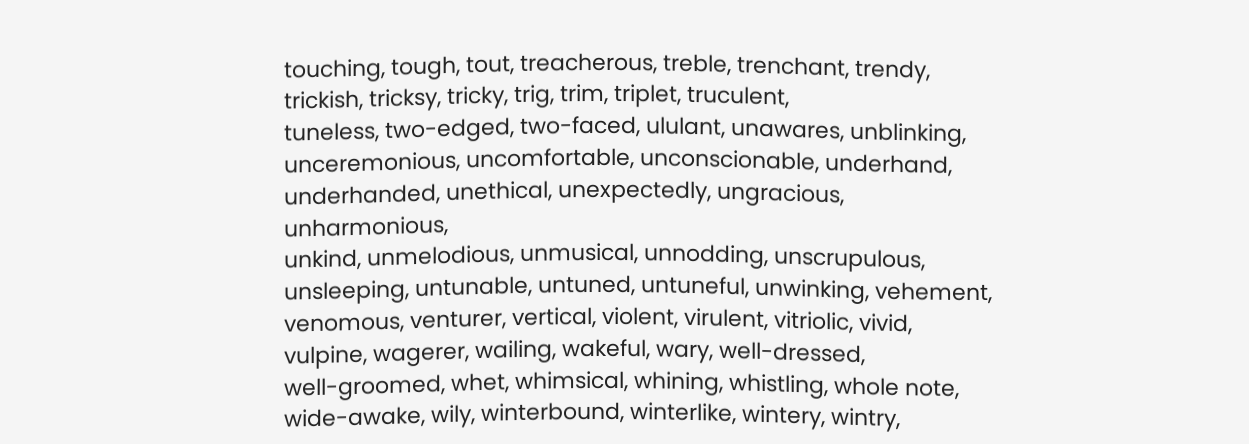touching, tough, tout, treacherous, treble, trenchant, trendy,
trickish, tricksy, tricky, trig, trim, triplet, truculent,
tuneless, two-edged, two-faced, ululant, unawares, unblinking,
unceremonious, uncomfortable, unconscionable, underhand,
underhanded, unethical, unexpectedly, ungracious, unharmonious,
unkind, unmelodious, unmusical, unnodding, unscrupulous,
unsleeping, untunable, untuned, untuneful, unwinking, vehement,
venomous, venturer, vertical, violent, virulent, vitriolic, vivid,
vulpine, wagerer, wailing, wakeful, wary, well-dressed,
well-groomed, whet, whimsical, whining, whistling, whole note,
wide-awake, wily, winterbound, winterlike, wintery, wintry,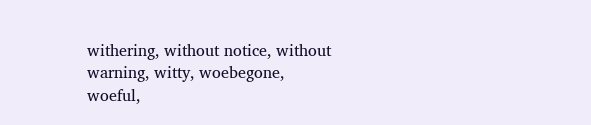withering, without notice, without warning, witty, woebegone,
woeful,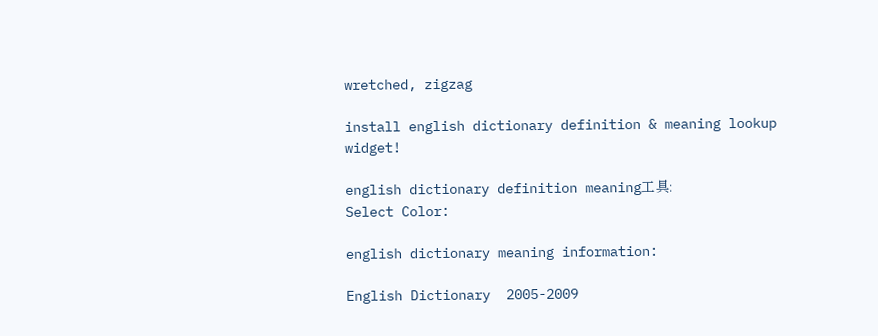wretched, zigzag

install english dictionary definition & meaning lookup widget!

english dictionary definition meaning工具:
Select Color:

english dictionary meaning information:

English Dictionary  2005-2009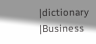|dictionary |Business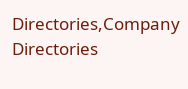Directories,Company Directories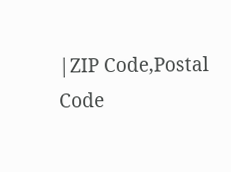|ZIP Code,Postal Code